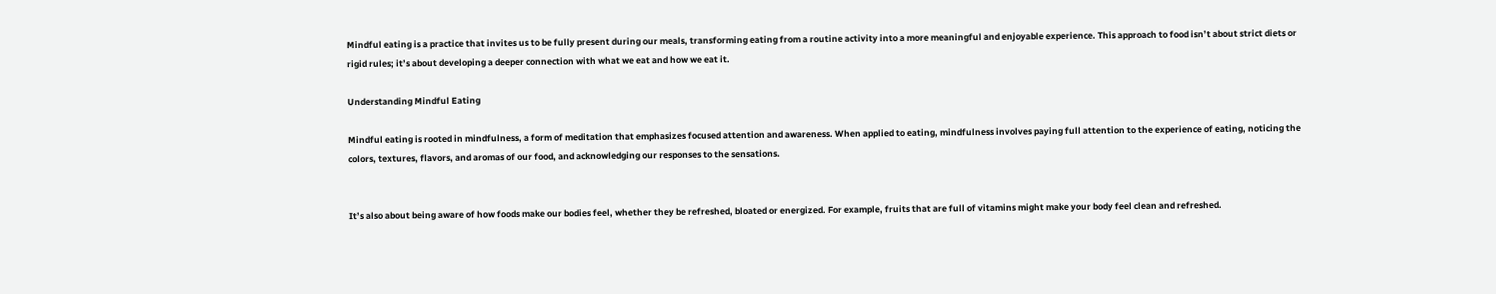Mindful eating is a practice that invites us to be fully present during our meals, transforming eating from a routine activity into a more meaningful and enjoyable experience. This approach to food isn’t about strict diets or rigid rules; it’s about developing a deeper connection with what we eat and how we eat it.

Understanding Mindful Eating

Mindful eating is rooted in mindfulness, a form of meditation that emphasizes focused attention and awareness. When applied to eating, mindfulness involves paying full attention to the experience of eating, noticing the colors, textures, flavors, and aromas of our food, and acknowledging our responses to the sensations.


It’s also about being aware of how foods make our bodies feel, whether they be refreshed, bloated or energized. For example, fruits that are full of vitamins might make your body feel clean and refreshed.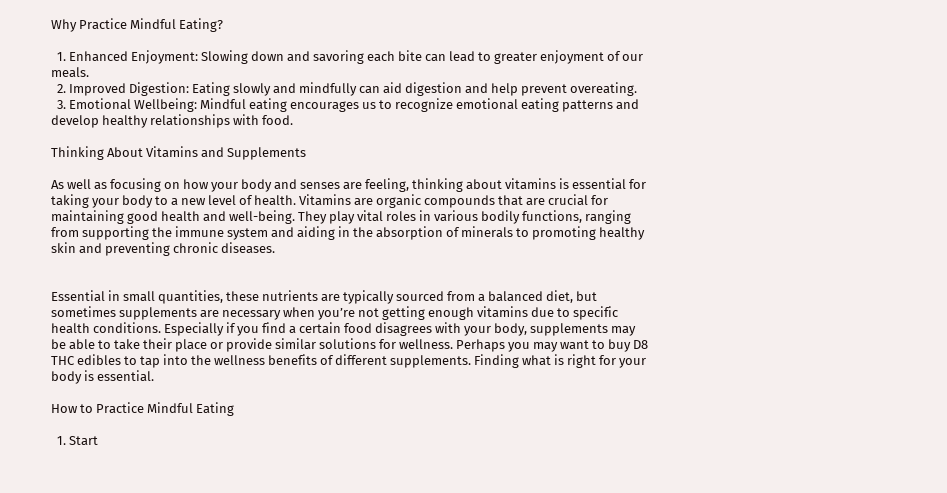Why Practice Mindful Eating?

  1. Enhanced Enjoyment: Slowing down and savoring each bite can lead to greater enjoyment of our meals.
  2. Improved Digestion: Eating slowly and mindfully can aid digestion and help prevent overeating.
  3. Emotional Wellbeing: Mindful eating encourages us to recognize emotional eating patterns and develop healthy relationships with food.

Thinking About Vitamins and Supplements

As well as focusing on how your body and senses are feeling, thinking about vitamins is essential for taking your body to a new level of health. Vitamins are organic compounds that are crucial for maintaining good health and well-being. They play vital roles in various bodily functions, ranging from supporting the immune system and aiding in the absorption of minerals to promoting healthy skin and preventing chronic diseases.


Essential in small quantities, these nutrients are typically sourced from a balanced diet, but sometimes supplements are necessary when you’re not getting enough vitamins due to specific health conditions. Especially if you find a certain food disagrees with your body, supplements may be able to take their place or provide similar solutions for wellness. Perhaps you may want to buy D8 THC edibles to tap into the wellness benefits of different supplements. Finding what is right for your body is essential.

How to Practice Mindful Eating

  1. Start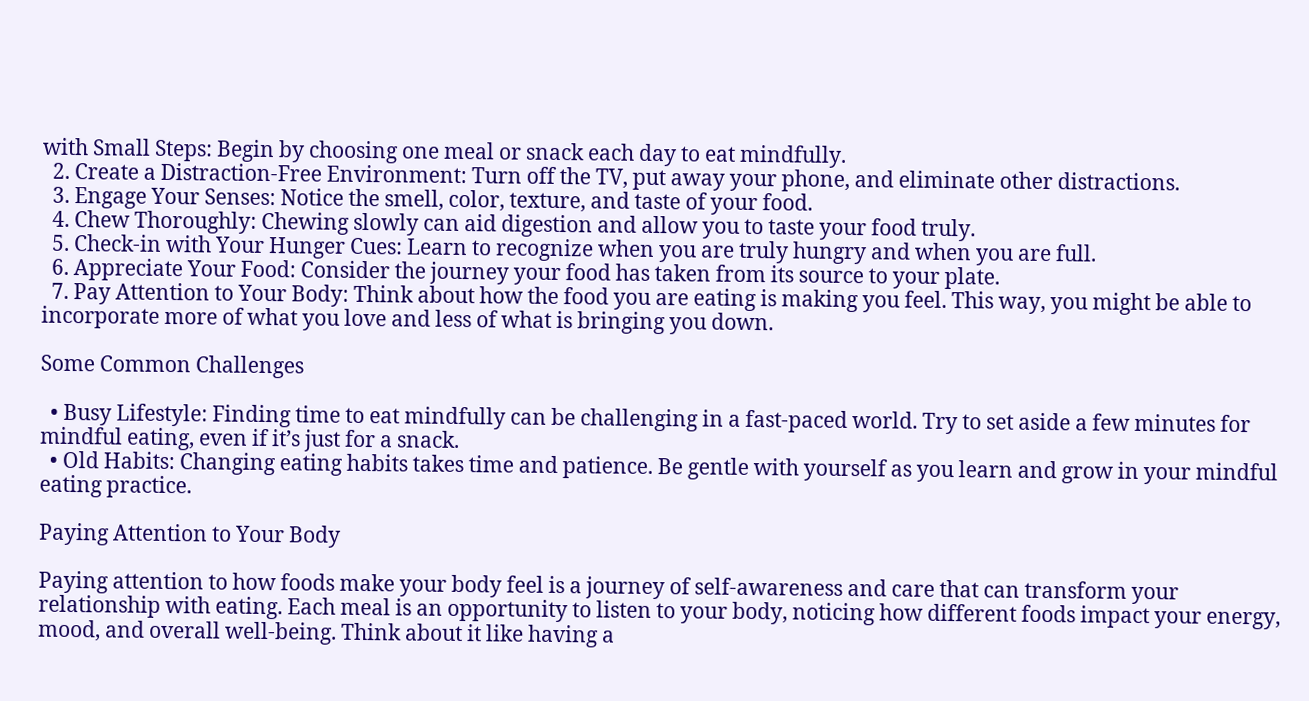with Small Steps: Begin by choosing one meal or snack each day to eat mindfully.
  2. Create a Distraction-Free Environment: Turn off the TV, put away your phone, and eliminate other distractions.
  3. Engage Your Senses: Notice the smell, color, texture, and taste of your food.
  4. Chew Thoroughly: Chewing slowly can aid digestion and allow you to taste your food truly.
  5. Check-in with Your Hunger Cues: Learn to recognize when you are truly hungry and when you are full.
  6. Appreciate Your Food: Consider the journey your food has taken from its source to your plate.
  7. Pay Attention to Your Body: Think about how the food you are eating is making you feel. This way, you might be able to incorporate more of what you love and less of what is bringing you down.

Some Common Challenges

  • Busy Lifestyle: Finding time to eat mindfully can be challenging in a fast-paced world. Try to set aside a few minutes for mindful eating, even if it’s just for a snack.
  • Old Habits: Changing eating habits takes time and patience. Be gentle with yourself as you learn and grow in your mindful eating practice.

Paying Attention to Your Body

Paying attention to how foods make your body feel is a journey of self-awareness and care that can transform your relationship with eating. Each meal is an opportunity to listen to your body, noticing how different foods impact your energy, mood, and overall well-being. Think about it like having a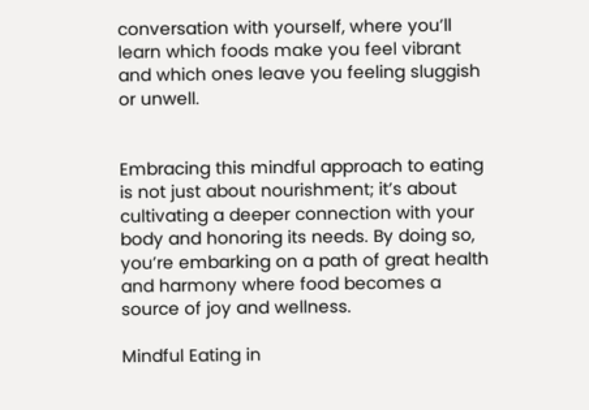conversation with yourself, where you’ll learn which foods make you feel vibrant and which ones leave you feeling sluggish or unwell.


Embracing this mindful approach to eating is not just about nourishment; it’s about cultivating a deeper connection with your body and honoring its needs. By doing so, you’re embarking on a path of great health and harmony where food becomes a source of joy and wellness.

Mindful Eating in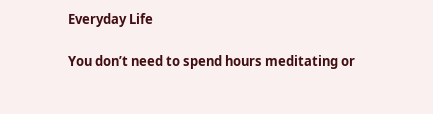Everyday Life

You don’t need to spend hours meditating or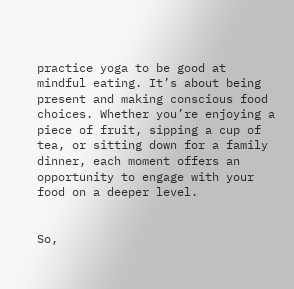practice yoga to be good at mindful eating. It’s about being present and making conscious food choices. Whether you’re enjoying a piece of fruit, sipping a cup of tea, or sitting down for a family dinner, each moment offers an opportunity to engage with your food on a deeper level.


So,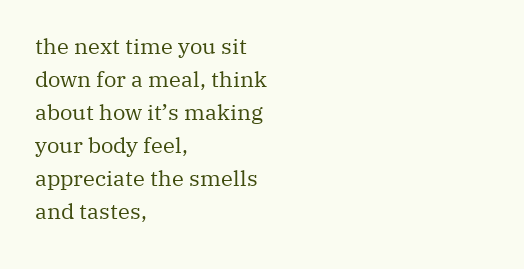the next time you sit down for a meal, think about how it’s making your body feel, appreciate the smells and tastes,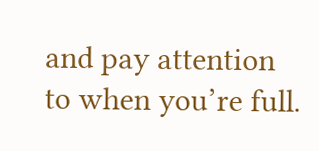and pay attention to when you’re full.